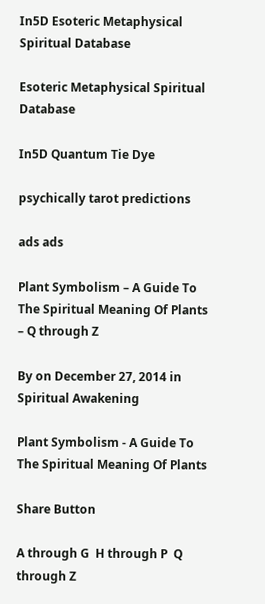In5D Esoteric Metaphysical Spiritual Database

Esoteric Metaphysical Spiritual Database

In5D Quantum Tie Dye

psychically tarot predictions

ads ads

Plant Symbolism – A Guide To The Spiritual Meaning Of Plants – Q through Z

By on December 27, 2014 in Spiritual Awakening

Plant Symbolism - A Guide To The Spiritual Meaning Of Plants

Share Button

A through G  H through P  Q through Z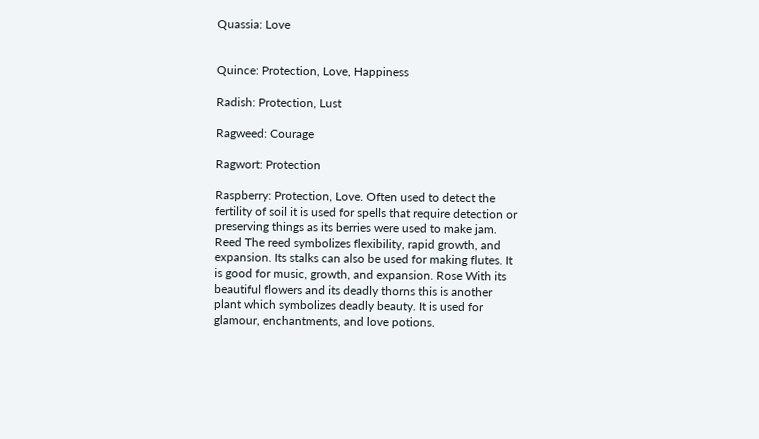Quassia: Love


Quince: Protection, Love, Happiness

Radish: Protection, Lust

Ragweed: Courage

Ragwort: Protection

Raspberry: Protection, Love. Often used to detect the fertility of soil it is used for spells that require detection or preserving things as its berries were used to make jam. Reed The reed symbolizes flexibility, rapid growth, and expansion. Its stalks can also be used for making flutes. It is good for music, growth, and expansion. Rose With its beautiful flowers and its deadly thorns this is another plant which symbolizes deadly beauty. It is used for glamour, enchantments, and love potions.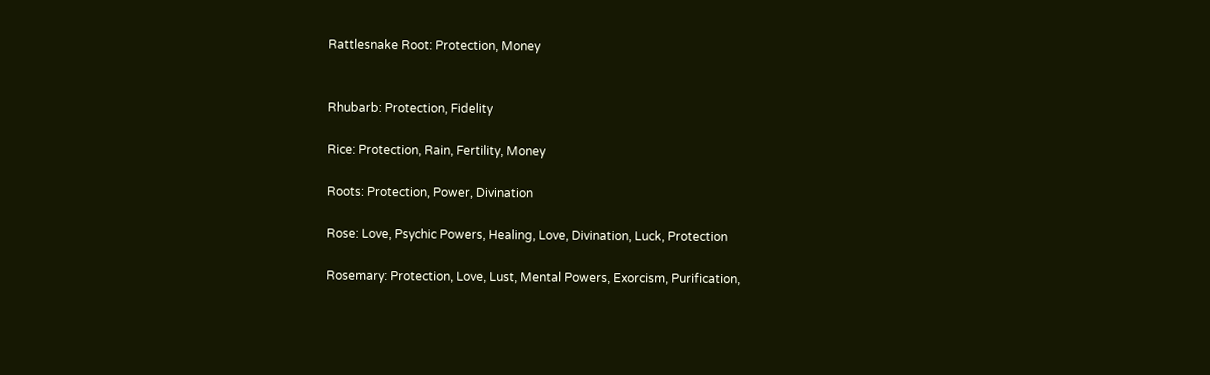Rattlesnake Root: Protection, Money


Rhubarb: Protection, Fidelity

Rice: Protection, Rain, Fertility, Money

Roots: Protection, Power, Divination

Rose: Love, Psychic Powers, Healing, Love, Divination, Luck, Protection

Rosemary: Protection, Love, Lust, Mental Powers, Exorcism, Purification,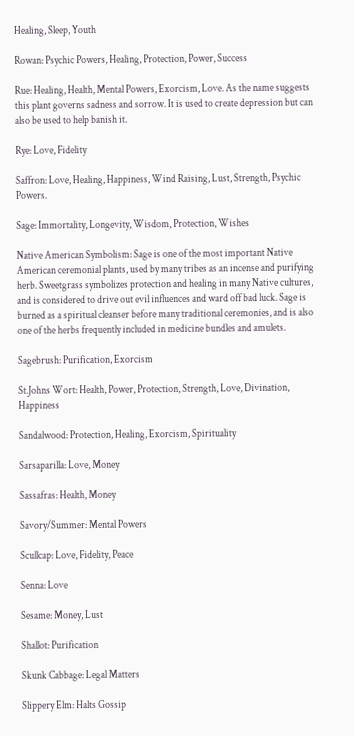Healing, Sleep, Youth

Rowan: Psychic Powers, Healing, Protection, Power, Success

Rue: Healing, Health, Mental Powers, Exorcism, Love. As the name suggests this plant governs sadness and sorrow. It is used to create depression but can also be used to help banish it.

Rye: Love, Fidelity

Saffron: Love, Healing, Happiness, Wind Raising, Lust, Strength, Psychic Powers.

Sage: Immortality, Longevity, Wisdom, Protection, Wishes

Native American Symbolism: Sage is one of the most important Native American ceremonial plants, used by many tribes as an incense and purifying herb. Sweetgrass symbolizes protection and healing in many Native cultures, and is considered to drive out evil influences and ward off bad luck. Sage is burned as a spiritual cleanser before many traditional ceremonies, and is also one of the herbs frequently included in medicine bundles and amulets.

Sagebrush: Purification, Exorcism

St.Johns Wort: Health, Power, Protection, Strength, Love, Divination, Happiness

Sandalwood: Protection, Healing, Exorcism, Spirituality

Sarsaparilla: Love, Money

Sassafras: Health, Money

Savory/Summer: Mental Powers

Scullcap: Love, Fidelity, Peace

Senna: Love

Sesame: Money, Lust

Shallot: Purification

Skunk Cabbage: Legal Matters

Slippery Elm: Halts Gossip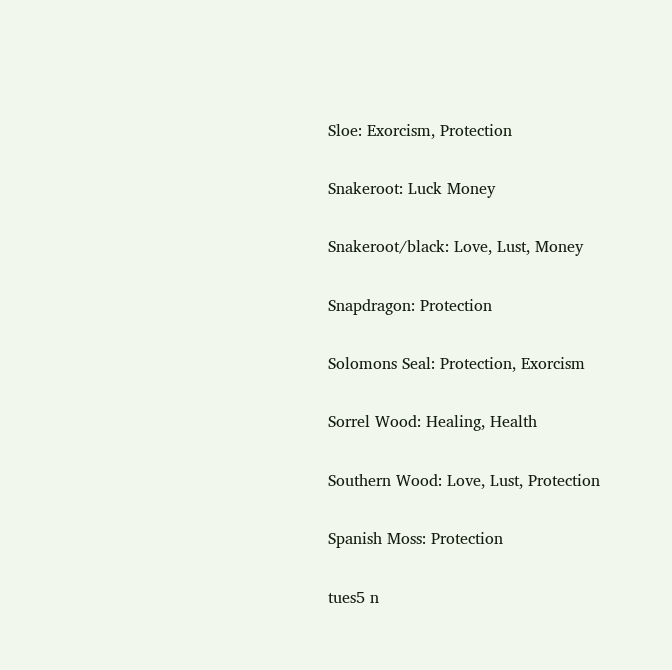Sloe: Exorcism, Protection

Snakeroot: Luck Money

Snakeroot/black: Love, Lust, Money

Snapdragon: Protection

Solomons Seal: Protection, Exorcism

Sorrel Wood: Healing, Health

Southern Wood: Love, Lust, Protection

Spanish Moss: Protection

tues5 n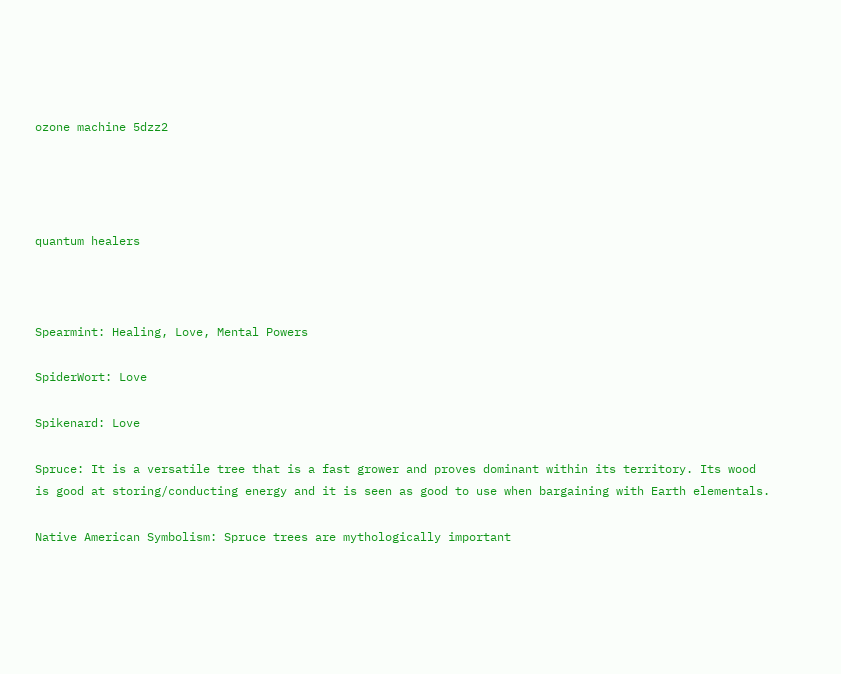ozone machine 5dzz2




quantum healers



Spearmint: Healing, Love, Mental Powers

SpiderWort: Love

Spikenard: Love

Spruce: It is a versatile tree that is a fast grower and proves dominant within its territory. Its wood is good at storing/conducting energy and it is seen as good to use when bargaining with Earth elementals.

Native American Symbolism: Spruce trees are mythologically important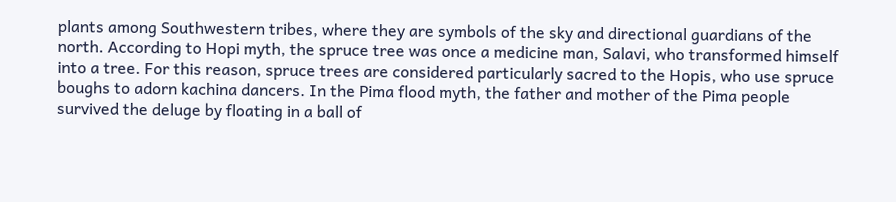plants among Southwestern tribes, where they are symbols of the sky and directional guardians of the north. According to Hopi myth, the spruce tree was once a medicine man, Salavi, who transformed himself into a tree. For this reason, spruce trees are considered particularly sacred to the Hopis, who use spruce boughs to adorn kachina dancers. In the Pima flood myth, the father and mother of the Pima people survived the deluge by floating in a ball of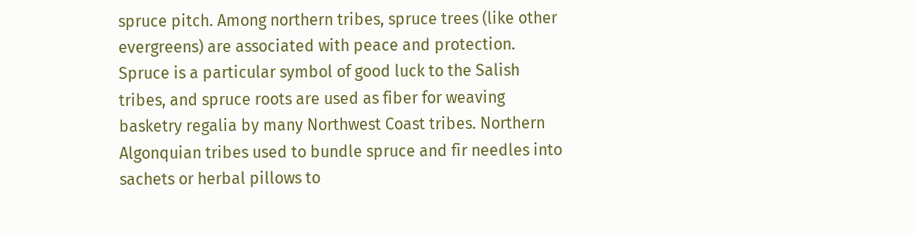spruce pitch. Among northern tribes, spruce trees (like other evergreens) are associated with peace and protection. Spruce is a particular symbol of good luck to the Salish tribes, and spruce roots are used as fiber for weaving basketry regalia by many Northwest Coast tribes. Northern Algonquian tribes used to bundle spruce and fir needles into sachets or herbal pillows to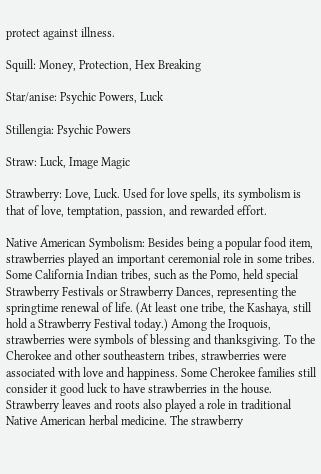protect against illness.

Squill: Money, Protection, Hex Breaking

Star/anise: Psychic Powers, Luck

Stillengia: Psychic Powers

Straw: Luck, Image Magic

Strawberry: Love, Luck. Used for love spells, its symbolism is that of love, temptation, passion, and rewarded effort.

Native American Symbolism: Besides being a popular food item, strawberries played an important ceremonial role in some tribes. Some California Indian tribes, such as the Pomo, held special Strawberry Festivals or Strawberry Dances, representing the springtime renewal of life. (At least one tribe, the Kashaya, still hold a Strawberry Festival today.) Among the Iroquois, strawberries were symbols of blessing and thanksgiving. To the Cherokee and other southeastern tribes, strawberries were associated with love and happiness. Some Cherokee families still consider it good luck to have strawberries in the house. Strawberry leaves and roots also played a role in traditional Native American herbal medicine. The strawberry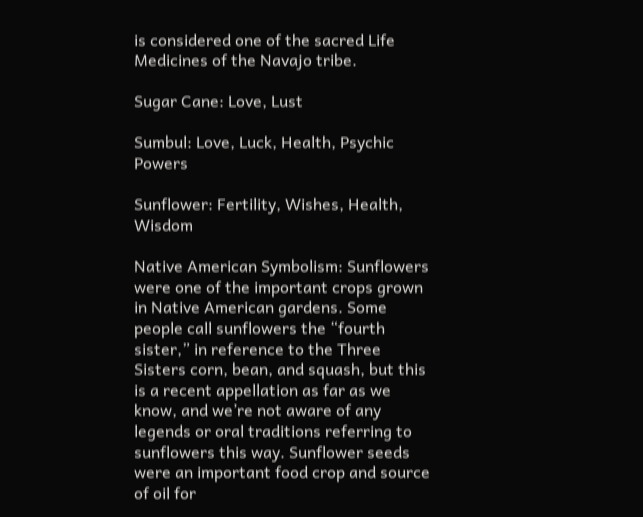is considered one of the sacred Life Medicines of the Navajo tribe.

Sugar Cane: Love, Lust

Sumbul: Love, Luck, Health, Psychic Powers

Sunflower: Fertility, Wishes, Health, Wisdom

Native American Symbolism: Sunflowers were one of the important crops grown in Native American gardens. Some people call sunflowers the “fourth sister,” in reference to the Three Sisters corn, bean, and squash, but this is a recent appellation as far as we know, and we’re not aware of any legends or oral traditions referring to sunflowers this way. Sunflower seeds were an important food crop and source of oil for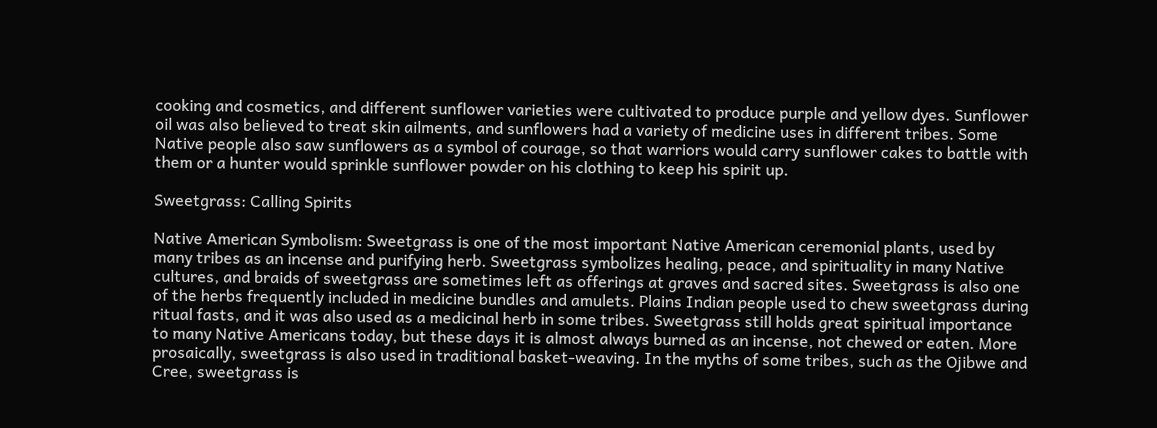cooking and cosmetics, and different sunflower varieties were cultivated to produce purple and yellow dyes. Sunflower oil was also believed to treat skin ailments, and sunflowers had a variety of medicine uses in different tribes. Some Native people also saw sunflowers as a symbol of courage, so that warriors would carry sunflower cakes to battle with them or a hunter would sprinkle sunflower powder on his clothing to keep his spirit up.

Sweetgrass: Calling Spirits

Native American Symbolism: Sweetgrass is one of the most important Native American ceremonial plants, used by many tribes as an incense and purifying herb. Sweetgrass symbolizes healing, peace, and spirituality in many Native cultures, and braids of sweetgrass are sometimes left as offerings at graves and sacred sites. Sweetgrass is also one of the herbs frequently included in medicine bundles and amulets. Plains Indian people used to chew sweetgrass during ritual fasts, and it was also used as a medicinal herb in some tribes. Sweetgrass still holds great spiritual importance to many Native Americans today, but these days it is almost always burned as an incense, not chewed or eaten. More prosaically, sweetgrass is also used in traditional basket-weaving. In the myths of some tribes, such as the Ojibwe and Cree, sweetgrass is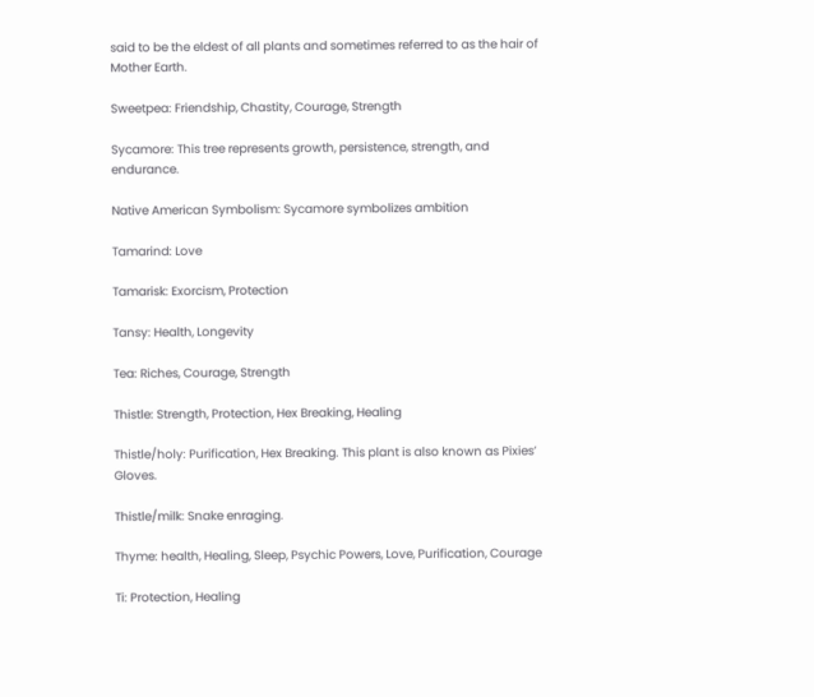said to be the eldest of all plants and sometimes referred to as the hair of Mother Earth.

Sweetpea: Friendship, Chastity, Courage, Strength

Sycamore: This tree represents growth, persistence, strength, and endurance.

Native American Symbolism: Sycamore symbolizes ambition

Tamarind: Love

Tamarisk: Exorcism, Protection

Tansy: Health, Longevity

Tea: Riches, Courage, Strength

Thistle: Strength, Protection, Hex Breaking, Healing

Thistle/holy: Purification, Hex Breaking. This plant is also known as Pixies’ Gloves.

Thistle/milk: Snake enraging.

Thyme: health, Healing, Sleep, Psychic Powers, Love, Purification, Courage

Ti: Protection, Healing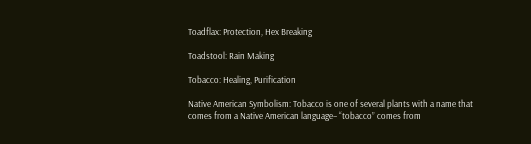Toadflax: Protection, Hex Breaking

Toadstool: Rain Making

Tobacco: Healing, Purification

Native American Symbolism: Tobacco is one of several plants with a name that comes from a Native American language– “tobacco” comes from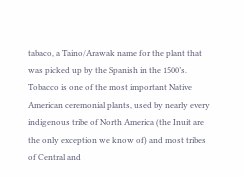tabaco, a Taino/Arawak name for the plant that was picked up by the Spanish in the 1500’s. Tobacco is one of the most important Native American ceremonial plants, used by nearly every indigenous tribe of North America (the Inuit are the only exception we know of) and most tribes of Central and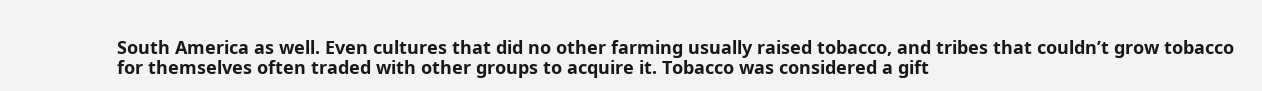South America as well. Even cultures that did no other farming usually raised tobacco, and tribes that couldn’t grow tobacco for themselves often traded with other groups to acquire it. Tobacco was considered a gift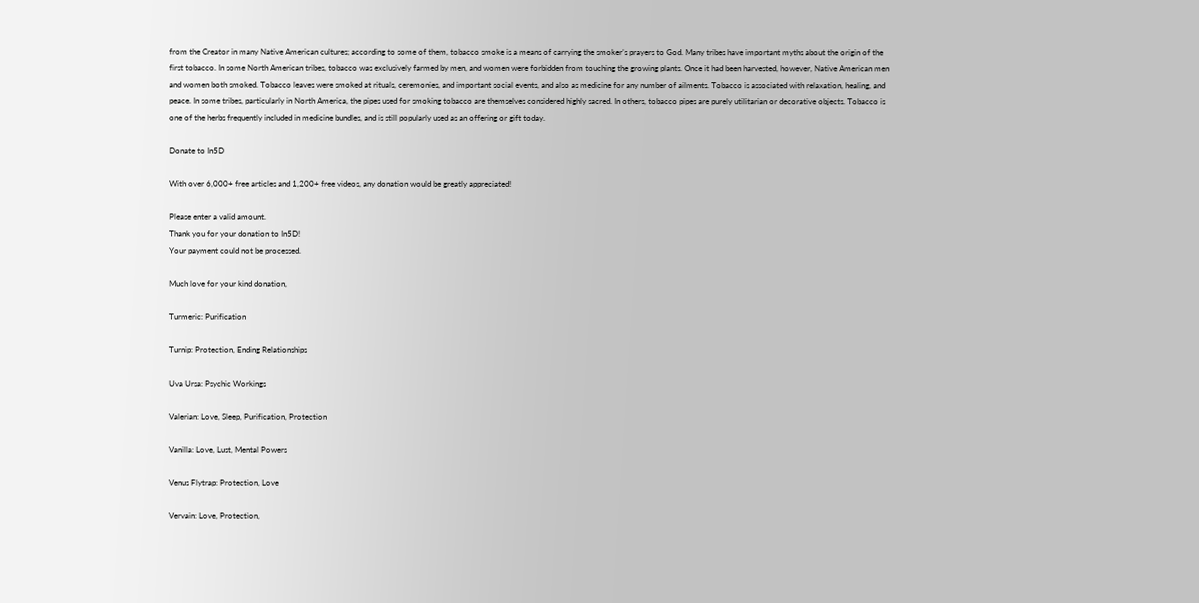from the Creator in many Native American cultures; according to some of them, tobacco smoke is a means of carrying the smoker’s prayers to God. Many tribes have important myths about the origin of the first tobacco. In some North American tribes, tobacco was exclusively farmed by men, and women were forbidden from touching the growing plants. Once it had been harvested, however, Native American men and women both smoked. Tobacco leaves were smoked at rituals, ceremonies, and important social events, and also as medicine for any number of ailments. Tobacco is associated with relaxation, healing, and peace. In some tribes, particularly in North America, the pipes used for smoking tobacco are themselves considered highly sacred. In others, tobacco pipes are purely utilitarian or decorative objects. Tobacco is one of the herbs frequently included in medicine bundles, and is still popularly used as an offering or gift today.

Donate to In5D

With over 6,000+ free articles and 1,200+ free videos, any donation would be greatly appreciated!

Please enter a valid amount.
Thank you for your donation to In5D!
Your payment could not be processed.

Much love for your kind donation,

Turmeric: Purification

Turnip: Protection, Ending Relationships

Uva Ursa: Psychic Workings

Valerian: Love, Sleep, Purification, Protection

Vanilla: Love, Lust, Mental Powers

Venus Flytrap: Protection, Love

Vervain: Love, Protection,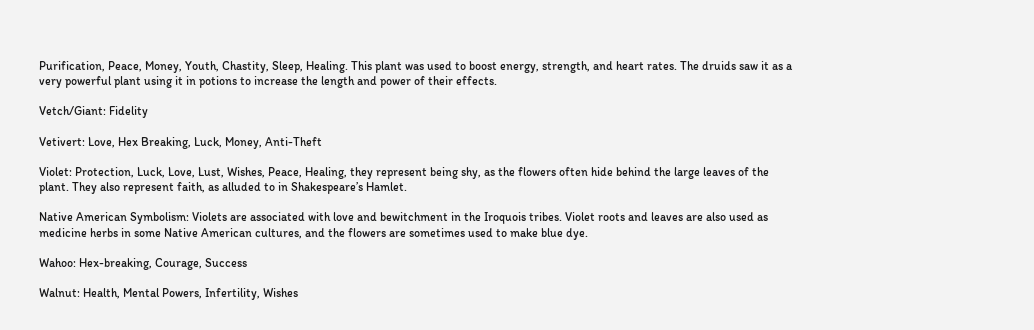Purification, Peace, Money, Youth, Chastity, Sleep, Healing. This plant was used to boost energy, strength, and heart rates. The druids saw it as a very powerful plant using it in potions to increase the length and power of their effects.

Vetch/Giant: Fidelity

Vetivert: Love, Hex Breaking, Luck, Money, Anti-Theft

Violet: Protection, Luck, Love, Lust, Wishes, Peace, Healing, they represent being shy, as the flowers often hide behind the large leaves of the plant. They also represent faith, as alluded to in Shakespeare’s Hamlet.

Native American Symbolism: Violets are associated with love and bewitchment in the Iroquois tribes. Violet roots and leaves are also used as medicine herbs in some Native American cultures, and the flowers are sometimes used to make blue dye.

Wahoo: Hex-breaking, Courage, Success

Walnut: Health, Mental Powers, Infertility, Wishes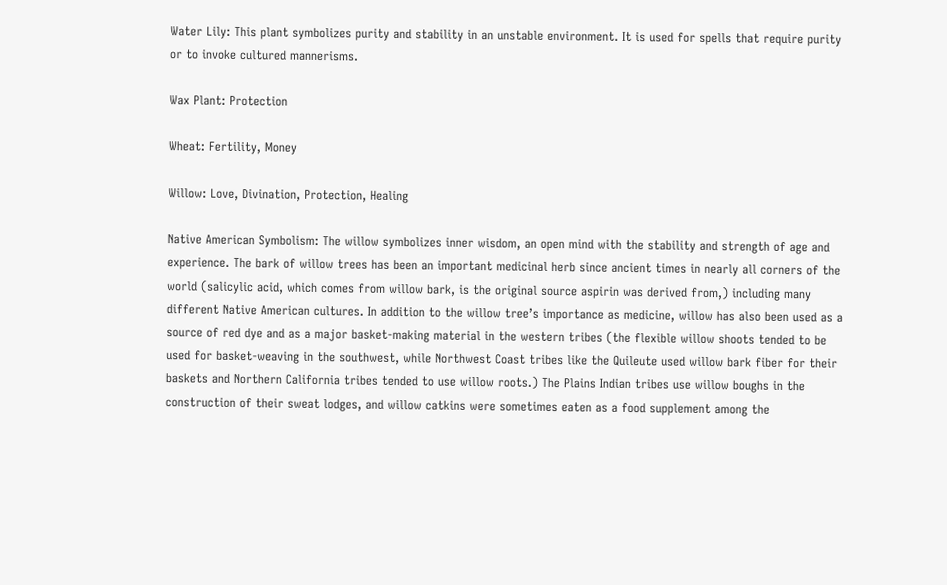Water Lily: This plant symbolizes purity and stability in an unstable environment. It is used for spells that require purity or to invoke cultured mannerisms.

Wax Plant: Protection

Wheat: Fertility, Money

Willow: Love, Divination, Protection, Healing

Native American Symbolism: The willow symbolizes inner wisdom, an open mind with the stability and strength of age and experience. The bark of willow trees has been an important medicinal herb since ancient times in nearly all corners of the world (salicylic acid, which comes from willow bark, is the original source aspirin was derived from,) including many different Native American cultures. In addition to the willow tree’s importance as medicine, willow has also been used as a source of red dye and as a major basket-making material in the western tribes (the flexible willow shoots tended to be used for basket-weaving in the southwest, while Northwest Coast tribes like the Quileute used willow bark fiber for their baskets and Northern California tribes tended to use willow roots.) The Plains Indian tribes use willow boughs in the construction of their sweat lodges, and willow catkins were sometimes eaten as a food supplement among the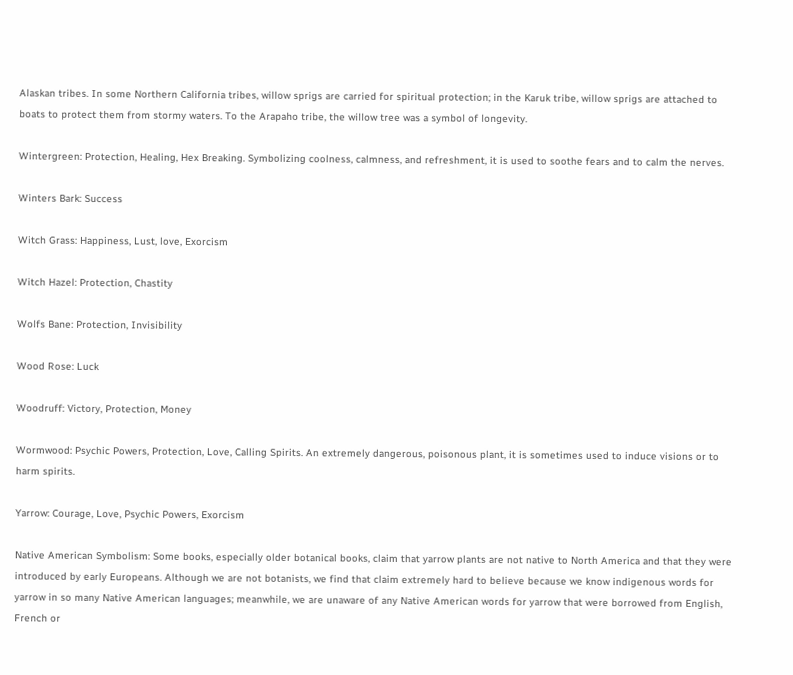Alaskan tribes. In some Northern California tribes, willow sprigs are carried for spiritual protection; in the Karuk tribe, willow sprigs are attached to boats to protect them from stormy waters. To the Arapaho tribe, the willow tree was a symbol of longevity.

Wintergreen: Protection, Healing, Hex Breaking. Symbolizing coolness, calmness, and refreshment, it is used to soothe fears and to calm the nerves.

Winters Bark: Success

Witch Grass: Happiness, Lust, love, Exorcism

Witch Hazel: Protection, Chastity

Wolfs Bane: Protection, Invisibility

Wood Rose: Luck

Woodruff: Victory, Protection, Money

Wormwood: Psychic Powers, Protection, Love, Calling Spirits. An extremely dangerous, poisonous plant, it is sometimes used to induce visions or to harm spirits.

Yarrow: Courage, Love, Psychic Powers, Exorcism

Native American Symbolism: Some books, especially older botanical books, claim that yarrow plants are not native to North America and that they were introduced by early Europeans. Although we are not botanists, we find that claim extremely hard to believe because we know indigenous words for yarrow in so many Native American languages; meanwhile, we are unaware of any Native American words for yarrow that were borrowed from English, French or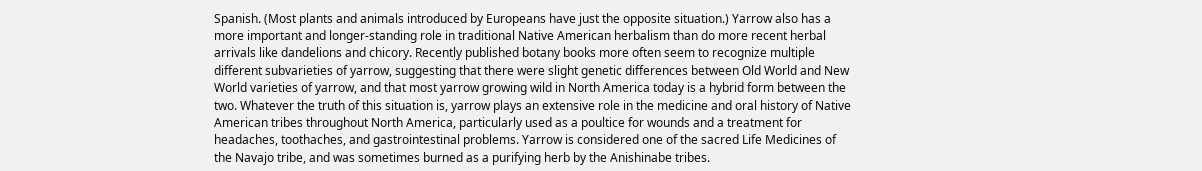Spanish. (Most plants and animals introduced by Europeans have just the opposite situation.) Yarrow also has a more important and longer-standing role in traditional Native American herbalism than do more recent herbal arrivals like dandelions and chicory. Recently published botany books more often seem to recognize multiple different subvarieties of yarrow, suggesting that there were slight genetic differences between Old World and New World varieties of yarrow, and that most yarrow growing wild in North America today is a hybrid form between the two. Whatever the truth of this situation is, yarrow plays an extensive role in the medicine and oral history of Native American tribes throughout North America, particularly used as a poultice for wounds and a treatment for headaches, toothaches, and gastrointestinal problems. Yarrow is considered one of the sacred Life Medicines of the Navajo tribe, and was sometimes burned as a purifying herb by the Anishinabe tribes.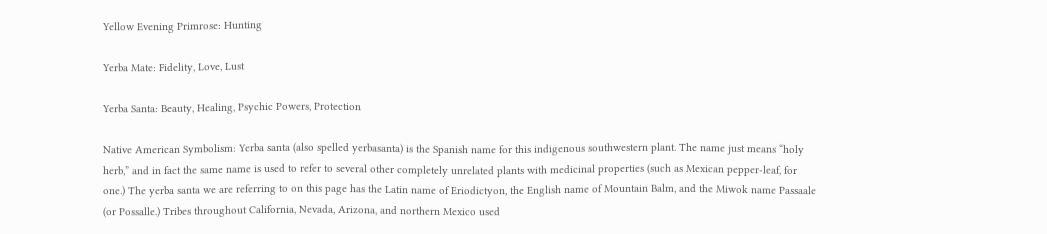Yellow Evening Primrose: Hunting

Yerba Mate: Fidelity, Love, Lust

Yerba Santa: Beauty, Healing, Psychic Powers, Protection

Native American Symbolism: Yerba santa (also spelled yerbasanta) is the Spanish name for this indigenous southwestern plant. The name just means “holy herb,” and in fact the same name is used to refer to several other completely unrelated plants with medicinal properties (such as Mexican pepper-leaf, for one.) The yerba santa we are referring to on this page has the Latin name of Eriodictyon, the English name of Mountain Balm, and the Miwok name Passaale (or Possalle.) Tribes throughout California, Nevada, Arizona, and northern Mexico used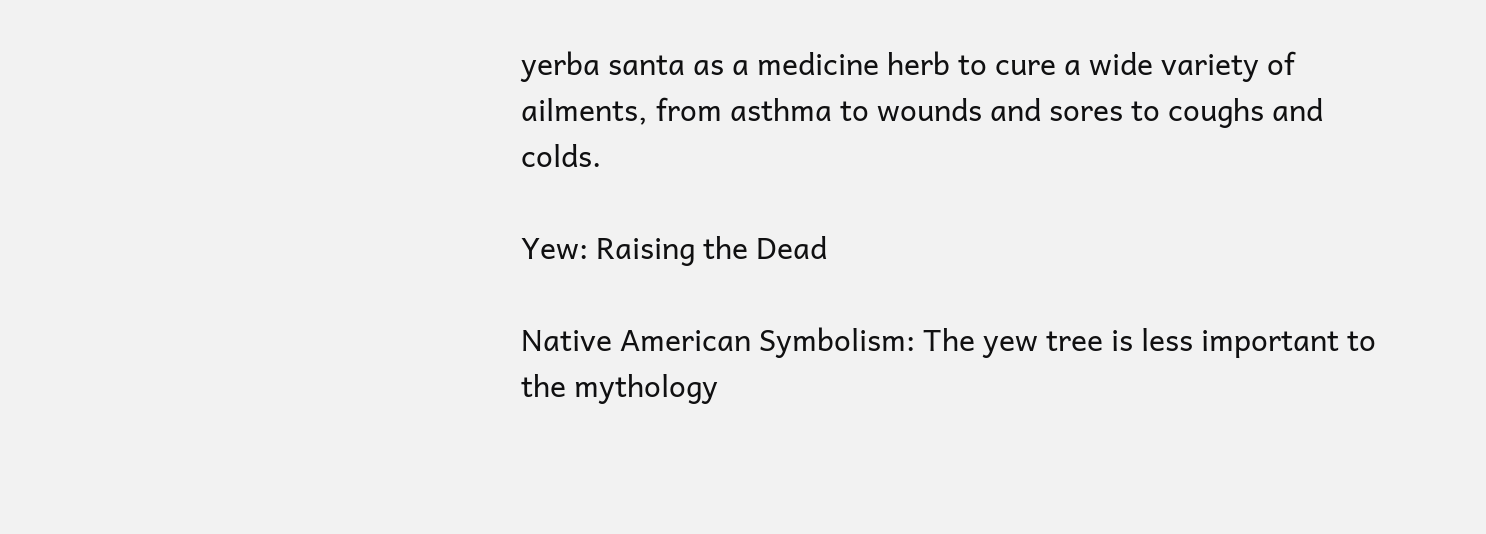yerba santa as a medicine herb to cure a wide variety of ailments, from asthma to wounds and sores to coughs and colds.

Yew: Raising the Dead

Native American Symbolism: The yew tree is less important to the mythology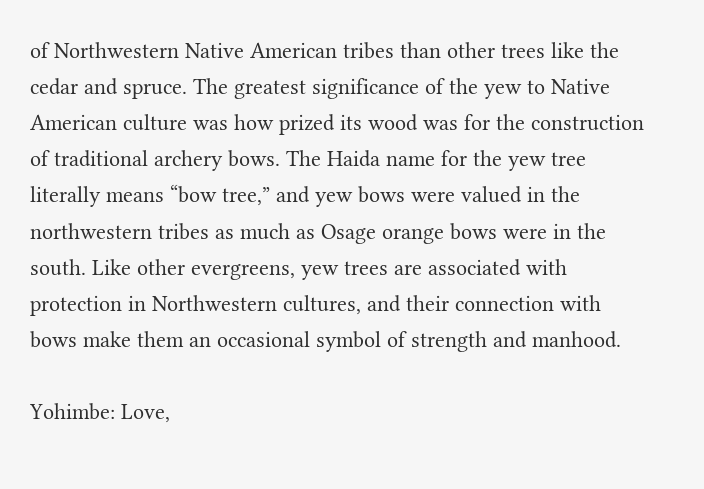of Northwestern Native American tribes than other trees like the cedar and spruce. The greatest significance of the yew to Native American culture was how prized its wood was for the construction of traditional archery bows. The Haida name for the yew tree literally means “bow tree,” and yew bows were valued in the northwestern tribes as much as Osage orange bows were in the south. Like other evergreens, yew trees are associated with protection in Northwestern cultures, and their connection with bows make them an occasional symbol of strength and manhood.

Yohimbe: Love,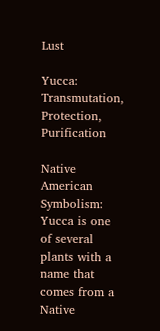Lust

Yucca: Transmutation, Protection, Purification

Native American Symbolism: Yucca is one of several plants with a name that comes from a Native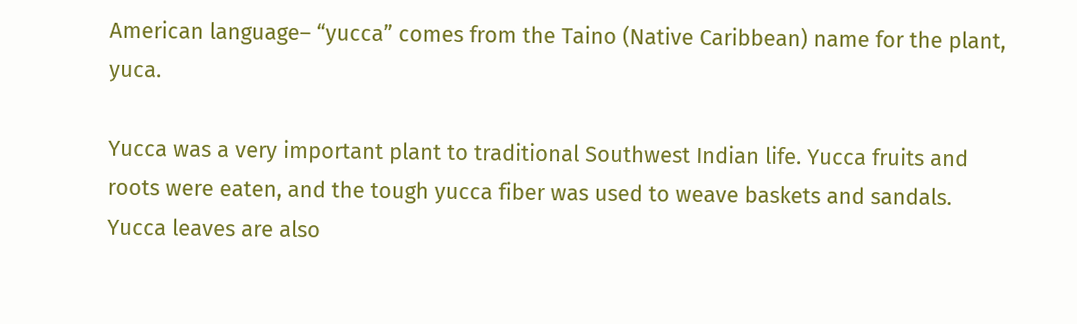American language– “yucca” comes from the Taino (Native Caribbean) name for the plant, yuca.

Yucca was a very important plant to traditional Southwest Indian life. Yucca fruits and roots were eaten, and the tough yucca fiber was used to weave baskets and sandals. Yucca leaves are also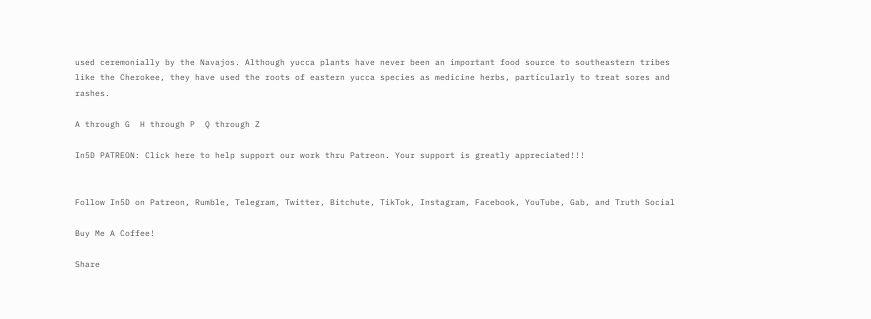used ceremonially by the Navajos. Although yucca plants have never been an important food source to southeastern tribes like the Cherokee, they have used the roots of eastern yucca species as medicine herbs, particularly to treat sores and rashes.

A through G  H through P  Q through Z

In5D PATREON: Click here to help support our work thru Patreon. Your support is greatly appreciated!!!


Follow In5D on Patreon, Rumble, Telegram, Twitter, Bitchute, TikTok, Instagram, Facebook, YouTube, Gab, and Truth Social

Buy Me A Coffee!

Share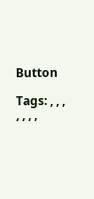Button

Tags: , , , , , , ,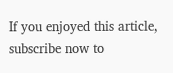If you enjoyed this article, subscribe now to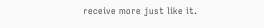receive more just like it.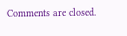Comments are closed.